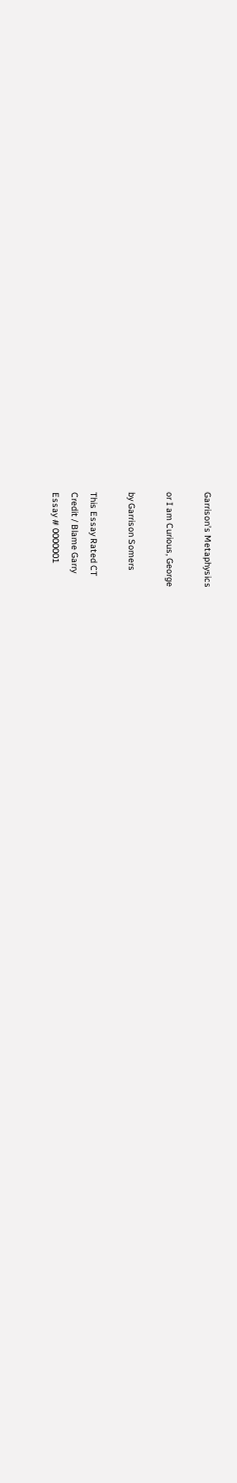Garrison’s Metaphysics

or I am Curious, George

by Garrison Somers

This Essay Rated CT
Credit / Blame Garry
Essay # 0000001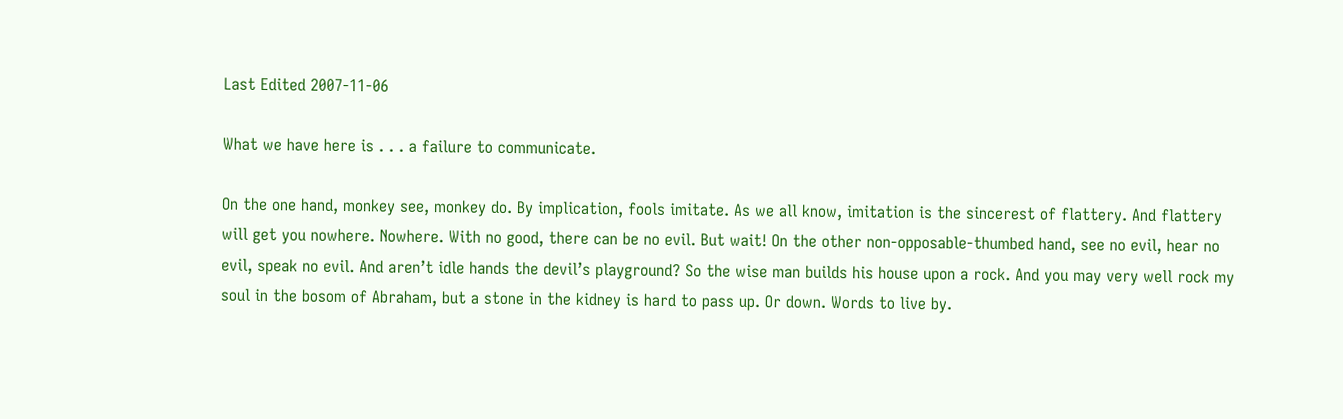Last Edited 2007-11-06

What we have here is . . . a failure to communicate.

On the one hand, monkey see, monkey do. By implication, fools imitate. As we all know, imitation is the sincerest of flattery. And flattery will get you nowhere. Nowhere. With no good, there can be no evil. But wait! On the other non-opposable-thumbed hand, see no evil, hear no evil, speak no evil. And aren’t idle hands the devil’s playground? So the wise man builds his house upon a rock. And you may very well rock my soul in the bosom of Abraham, but a stone in the kidney is hard to pass up. Or down. Words to live by.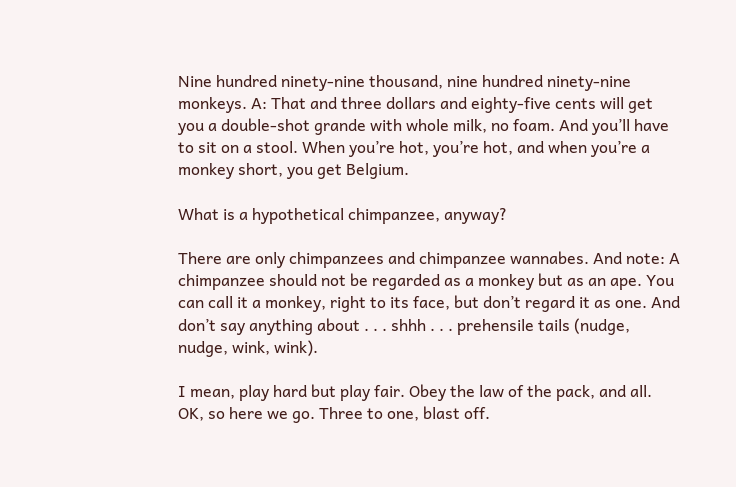Nine hundred ninety-nine thousand, nine hundred ninety-nine monkeys. A: That and three dollars and eighty-five cents will get you a double-shot grande with whole milk, no foam. And you’ll have to sit on a stool. When you’re hot, you’re hot, and when you’re a monkey short, you get Belgium.

What is a hypothetical chimpanzee, anyway?

There are only chimpanzees and chimpanzee wannabes. And note: A chimpanzee should not be regarded as a monkey but as an ape. You can call it a monkey, right to its face, but don’t regard it as one. And don’t say anything about . . . shhh . . . prehensile tails (nudge, nudge, wink, wink).

I mean, play hard but play fair. Obey the law of the pack, and all. OK, so here we go. Three to one, blast off.